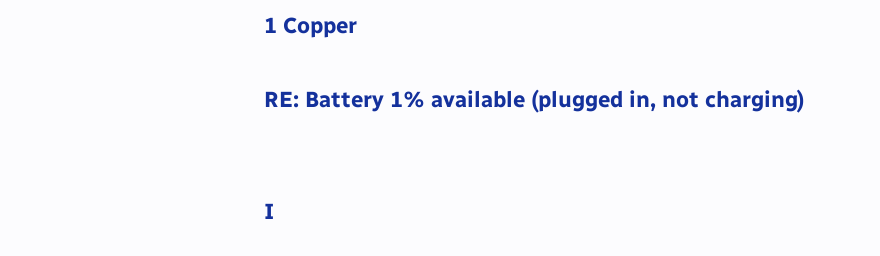1 Copper

RE: Battery 1% available (plugged in, not charging)


I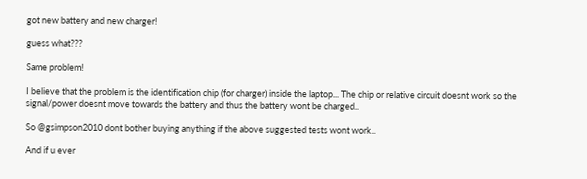got new battery and new charger!

guess what???

Same problem!

I believe that the problem is the identification chip (for charger) inside the laptop... The chip or relative circuit doesnt work so the signal/power doesnt move towards the battery and thus the battery wont be charged..

So @gsimpson2010 dont bother buying anything if the above suggested tests wont work..

And if u ever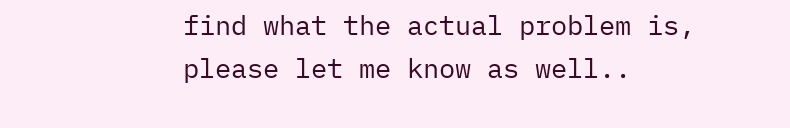find what the actual problem is, please let me know as well..